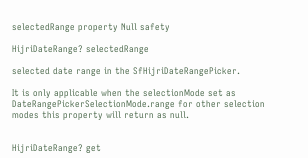selectedRange property Null safety

HijriDateRange? selectedRange

selected date range in the SfHijriDateRangePicker.

It is only applicable when the selectionMode set as DateRangePickerSelectionMode.range for other selection modes this property will return as null.


HijriDateRange? get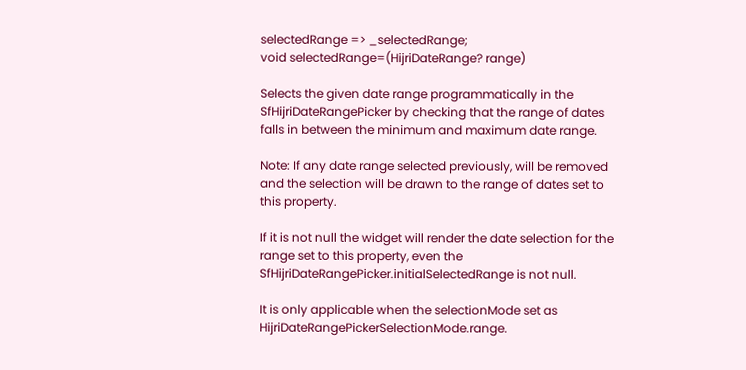selectedRange => _selectedRange;
void selectedRange=(HijriDateRange? range)

Selects the given date range programmatically in the SfHijriDateRangePicker by checking that the range of dates falls in between the minimum and maximum date range.

Note: If any date range selected previously, will be removed and the selection will be drawn to the range of dates set to this property.

If it is not null the widget will render the date selection for the range set to this property, even the SfHijriDateRangePicker.initialSelectedRange is not null.

It is only applicable when the selectionMode set as HijriDateRangePickerSelectionMode.range.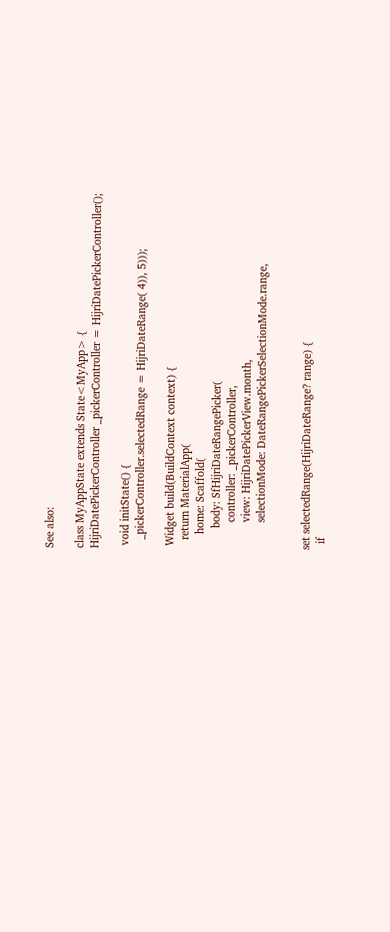See also:

class MyAppState extends State<MyApp> {
HijriDatePickerController _pickerController = HijriDatePickerController();

 void initState() {
   _pickerController.selectedRange = HijriDateRange( 4)), 5)));

 Widget build(BuildContext context) {
   return MaterialApp(
     home: Scaffold(
       body: SfHijriDateRangePicker(
         controller: _pickerController,
         view: HijriDatePickerView.month,
         selectionMode: DateRangePickerSelectionMode.range,


set selectedRange(HijriDateRange? range) {
  if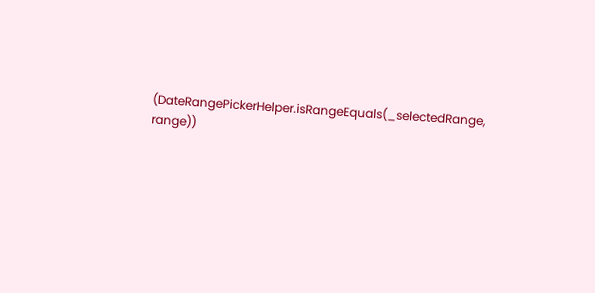(DateRangePickerHelper.isRangeEquals(_selectedRange, range))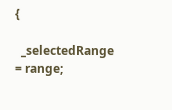{

  _selectedRange = range;